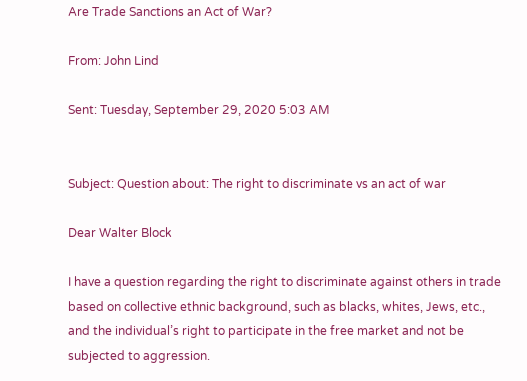Are Trade Sanctions an Act of War?

From: John Lind

Sent: Tuesday, September 29, 2020 5:03 AM


Subject: Question about: The right to discriminate vs an act of war

Dear Walter Block

I have a question regarding the right to discriminate against others in trade based on collective ethnic background, such as blacks, whites, Jews, etc., and the individual’s right to participate in the free market and not be subjected to aggression.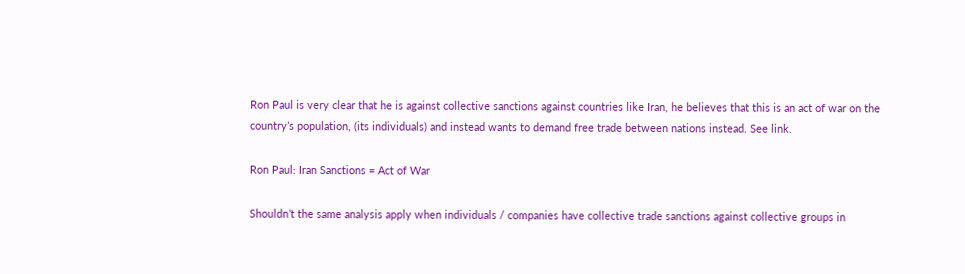Ron Paul is very clear that he is against collective sanctions against countries like Iran, he believes that this is an act of war on the country’s population, (its individuals) and instead wants to demand free trade between nations instead. See link.

Ron Paul: Iran Sanctions = Act of War

Shouldn’t the same analysis apply when individuals / companies have collective trade sanctions against collective groups in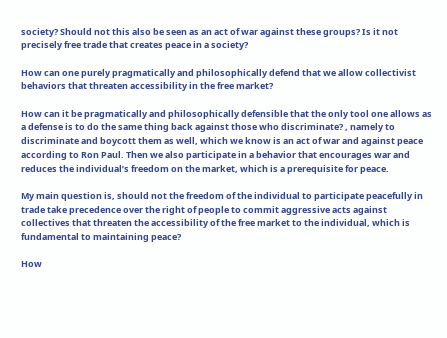society? Should not this also be seen as an act of war against these groups? Is it not precisely free trade that creates peace in a society?

How can one purely pragmatically and philosophically defend that we allow collectivist behaviors that threaten accessibility in the free market?

How can it be pragmatically and philosophically defensible that the only tool one allows as a defense is to do the same thing back against those who discriminate? , namely to discriminate and boycott them as well, which we know is an act of war and against peace according to Ron Paul. Then we also participate in a behavior that encourages war and reduces the individual’s freedom on the market, which is a prerequisite for peace.

My main question is, should not the freedom of the individual to participate peacefully in trade take precedence over the right of people to commit aggressive acts against collectives that threaten the accessibility of the free market to the individual, which is fundamental to maintaining peace?

How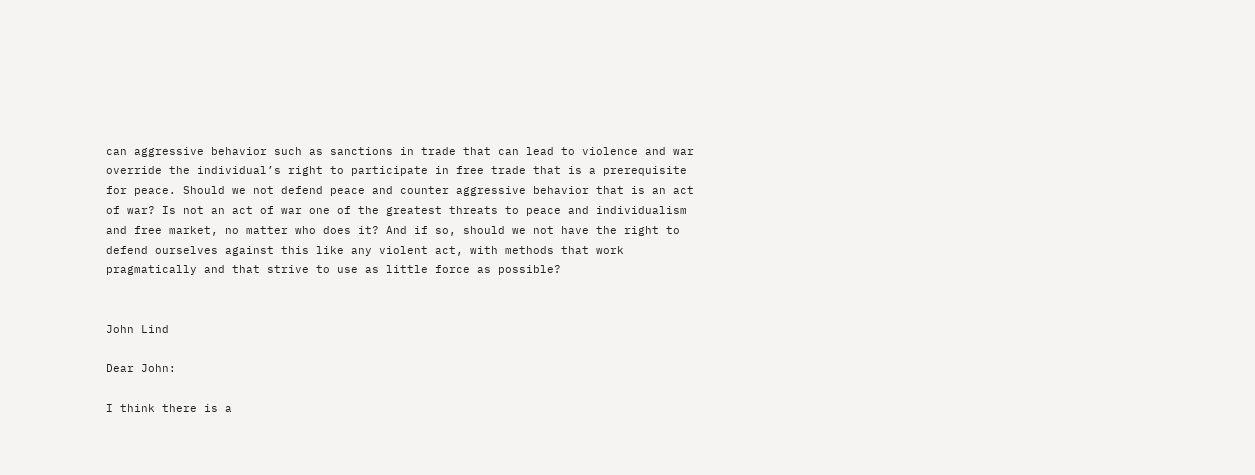can aggressive behavior such as sanctions in trade that can lead to violence and war override the individual’s right to participate in free trade that is a prerequisite for peace. Should we not defend peace and counter aggressive behavior that is an act of war? Is not an act of war one of the greatest threats to peace and individualism and free market, no matter who does it? And if so, should we not have the right to defend ourselves against this like any violent act, with methods that work pragmatically and that strive to use as little force as possible?


John Lind

Dear John:

I think there is a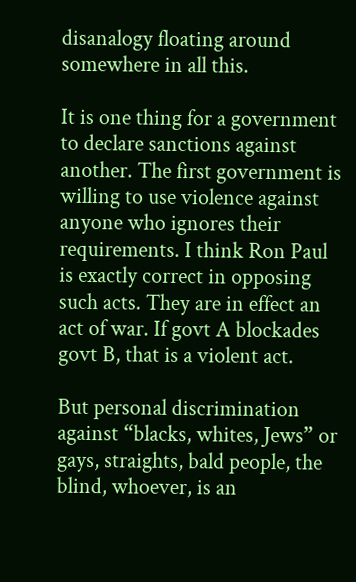disanalogy floating around somewhere in all this.

It is one thing for a government to declare sanctions against another. The first government is willing to use violence against anyone who ignores their requirements. I think Ron Paul is exactly correct in opposing such acts. They are in effect an act of war. If govt A blockades govt B, that is a violent act.

But personal discrimination against “blacks, whites, Jews” or gays, straights, bald people, the blind, whoever, is an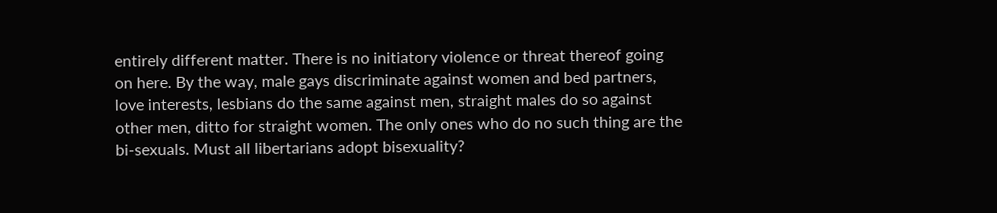entirely different matter. There is no initiatory violence or threat thereof going on here. By the way, male gays discriminate against women and bed partners, love interests, lesbians do the same against men, straight males do so against other men, ditto for straight women. The only ones who do no such thing are the bi-sexuals. Must all libertarians adopt bisexuality?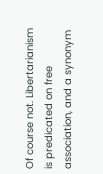Of course not. Libertarianism is predicated on free association, and a synonym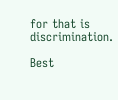for that is discrimination.

Best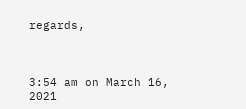regards,



3:54 am on March 16, 2021